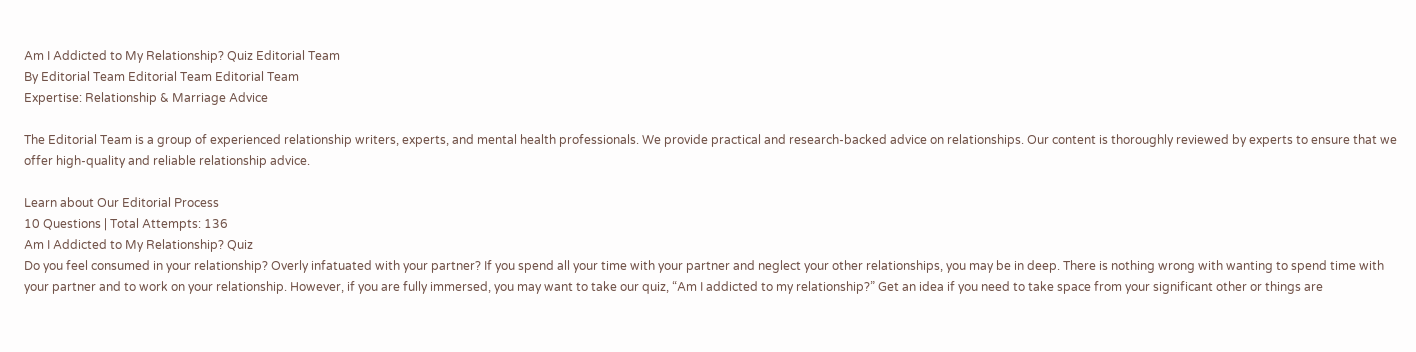Am I Addicted to My Relationship? Quiz Editorial Team
By Editorial Team Editorial Team Editorial Team
Expertise: Relationship & Marriage Advice

The Editorial Team is a group of experienced relationship writers, experts, and mental health professionals. We provide practical and research-backed advice on relationships. Our content is thoroughly reviewed by experts to ensure that we offer high-quality and reliable relationship advice.

Learn about Our Editorial Process
10 Questions | Total Attempts: 136
Am I Addicted to My Relationship? Quiz
Do you feel consumed in your relationship? Overly infatuated with your partner? If you spend all your time with your partner and neglect your other relationships, you may be in deep. There is nothing wrong with wanting to spend time with your partner and to work on your relationship. However, if you are fully immersed, you may want to take our quiz, “Am I addicted to my relationship?” Get an idea if you need to take space from your significant other or things are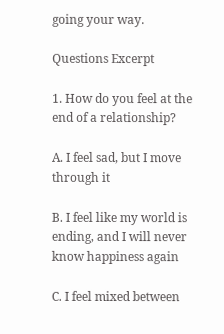going your way.

Questions Excerpt

1. How do you feel at the end of a relationship?

A. I feel sad, but I move through it

B. I feel like my world is ending, and I will never know happiness again

C. I feel mixed between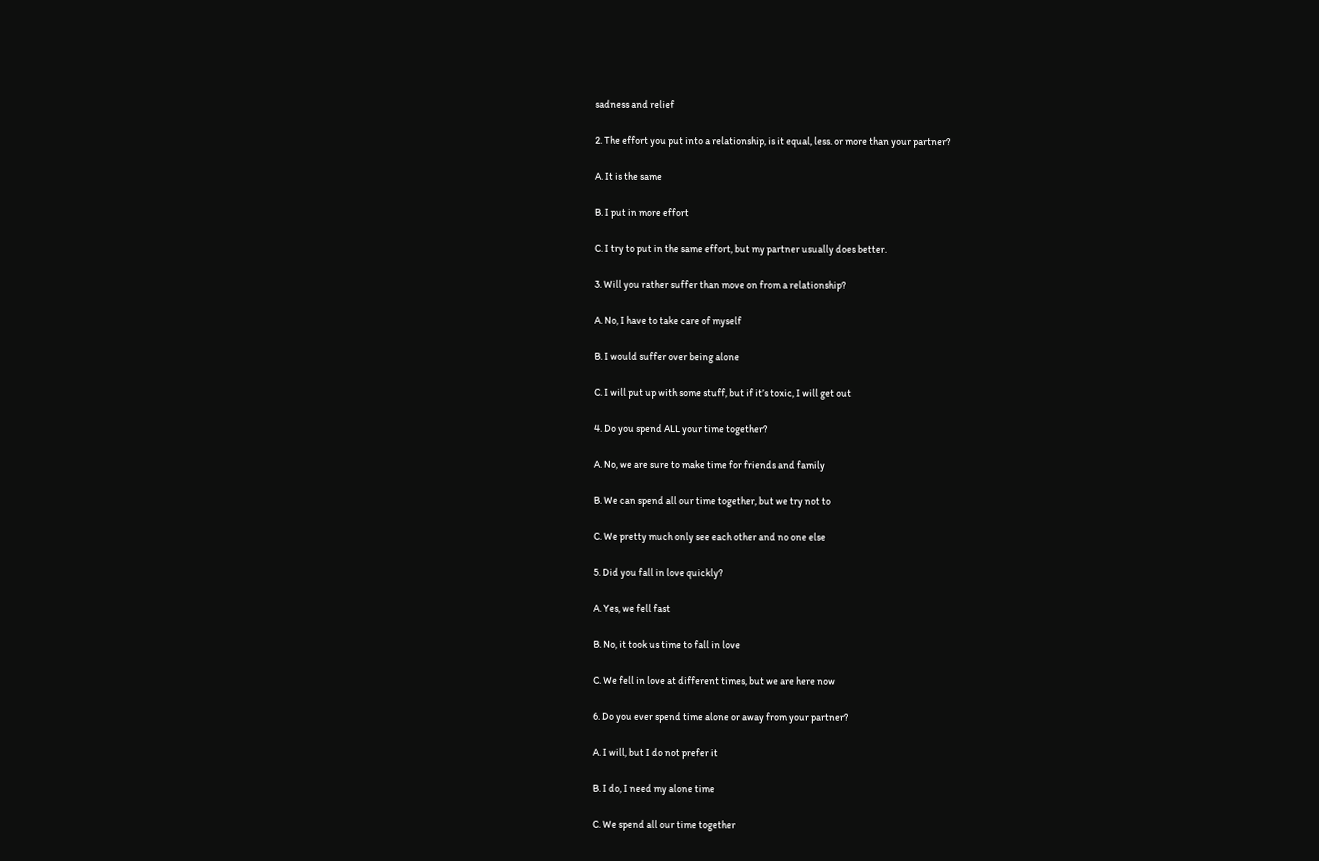sadness and relief

2. The effort you put into a relationship, is it equal, less. or more than your partner?

A. It is the same

B. I put in more effort

C. I try to put in the same effort, but my partner usually does better.

3. Will you rather suffer than move on from a relationship?

A. No, I have to take care of myself

B. I would suffer over being alone

C. I will put up with some stuff, but if it’s toxic, I will get out

4. Do you spend ALL your time together?

A. No, we are sure to make time for friends and family

B. We can spend all our time together, but we try not to

C. We pretty much only see each other and no one else

5. Did you fall in love quickly?

A. Yes, we fell fast

B. No, it took us time to fall in love

C. We fell in love at different times, but we are here now

6. Do you ever spend time alone or away from your partner?

A. I will, but I do not prefer it

B. I do, I need my alone time

C. We spend all our time together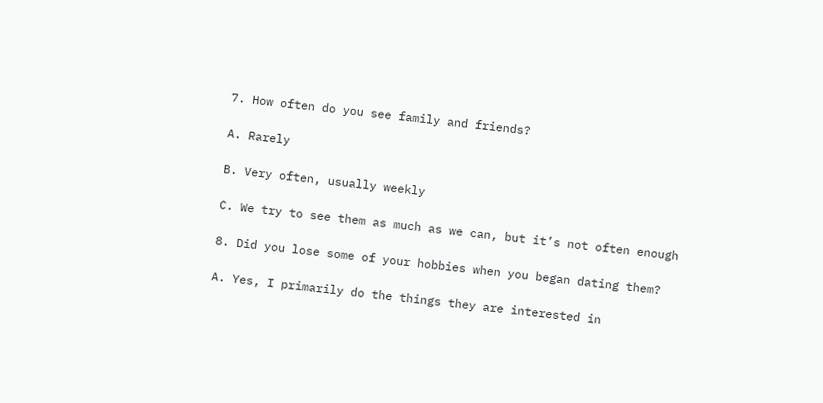7. How often do you see family and friends?

A. Rarely

B. Very often, usually weekly

C. We try to see them as much as we can, but it’s not often enough

8. Did you lose some of your hobbies when you began dating them?

A. Yes, I primarily do the things they are interested in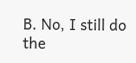B. No, I still do the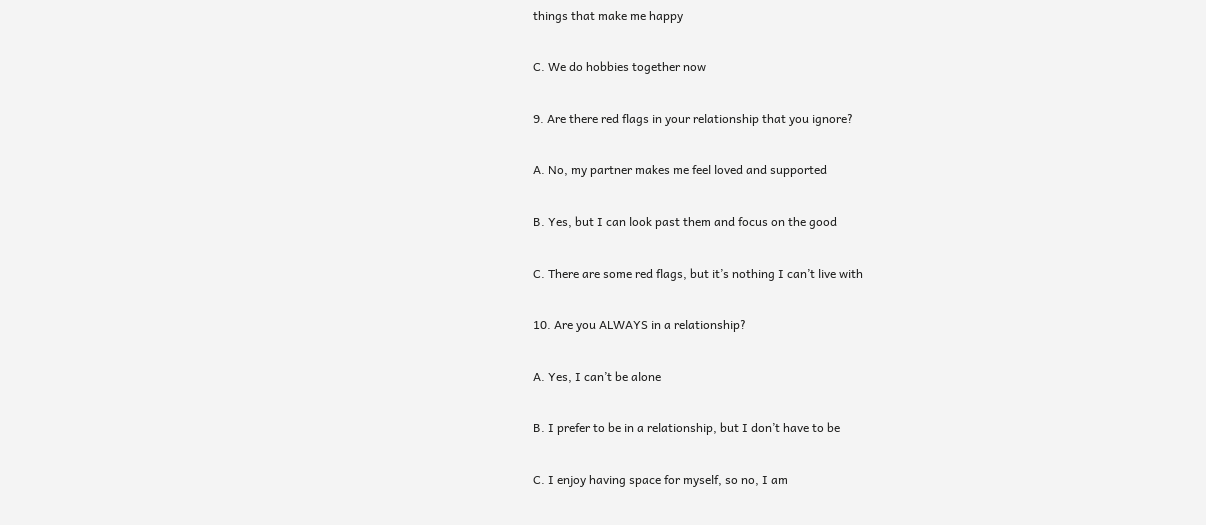things that make me happy

C. We do hobbies together now

9. Are there red flags in your relationship that you ignore?

A. No, my partner makes me feel loved and supported

B. Yes, but I can look past them and focus on the good

C. There are some red flags, but it’s nothing I can’t live with

10. Are you ALWAYS in a relationship?

A. Yes, I can’t be alone

B. I prefer to be in a relationship, but I don’t have to be

C. I enjoy having space for myself, so no, I am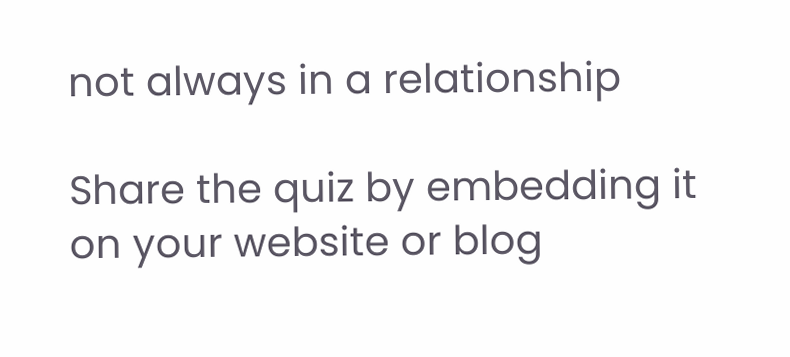not always in a relationship

Share the quiz by embedding it on your website or blog